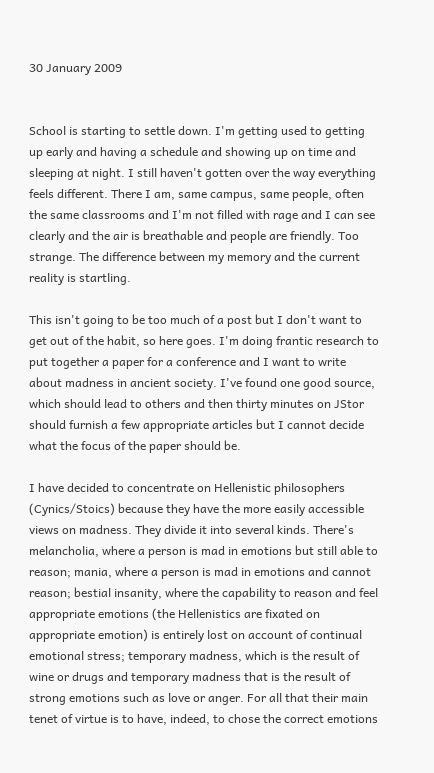30 January 2009


School is starting to settle down. I'm getting used to getting up early and having a schedule and showing up on time and sleeping at night. I still haven't gotten over the way everything feels different. There I am, same campus, same people, often the same classrooms and I'm not filled with rage and I can see clearly and the air is breathable and people are friendly. Too strange. The difference between my memory and the current reality is startling.

This isn't going to be too much of a post but I don't want to get out of the habit, so here goes. I'm doing frantic research to put together a paper for a conference and I want to write about madness in ancient society. I've found one good source, which should lead to others and then thirty minutes on JStor should furnish a few appropriate articles but I cannot decide what the focus of the paper should be.

I have decided to concentrate on Hellenistic philosophers (Cynics/Stoics) because they have the more easily accessible views on madness. They divide it into several kinds. There's melancholia, where a person is mad in emotions but still able to reason; mania, where a person is mad in emotions and cannot reason; bestial insanity, where the capability to reason and feel appropriate emotions (the Hellenistics are fixated on appropriate emotion) is entirely lost on account of continual emotional stress; temporary madness, which is the result of wine or drugs and temporary madness that is the result of strong emotions such as love or anger. For all that their main tenet of virtue is to have, indeed, to chose the correct emotions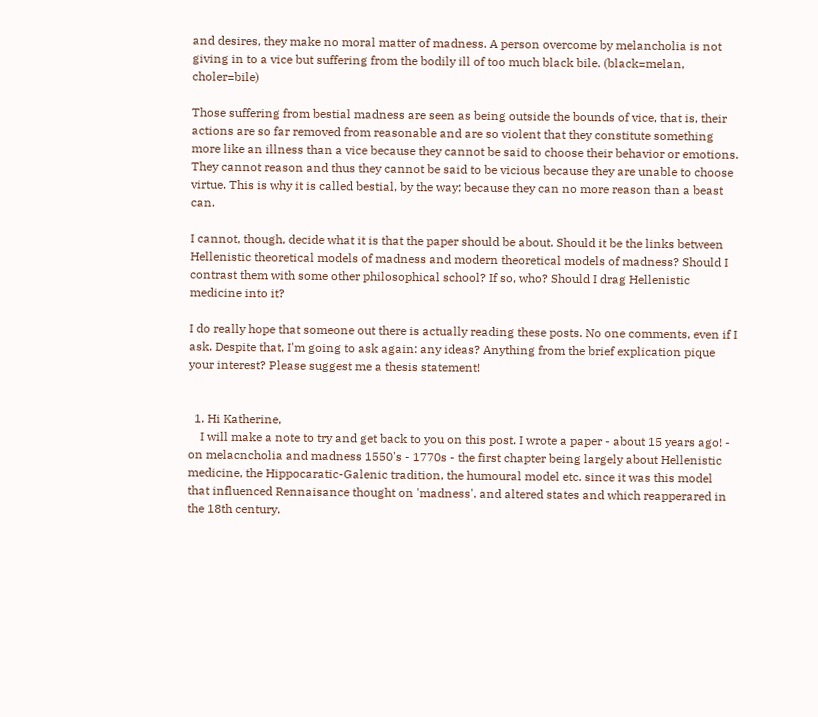and desires, they make no moral matter of madness. A person overcome by melancholia is not giving in to a vice but suffering from the bodily ill of too much black bile. (black=melan, choler=bile)

Those suffering from bestial madness are seen as being outside the bounds of vice, that is, their actions are so far removed from reasonable and are so violent that they constitute something more like an illness than a vice because they cannot be said to choose their behavior or emotions. They cannot reason and thus they cannot be said to be vicious because they are unable to choose virtue. This is why it is called bestial, by the way; because they can no more reason than a beast can.

I cannot, though, decide what it is that the paper should be about. Should it be the links between Hellenistic theoretical models of madness and modern theoretical models of madness? Should I contrast them with some other philosophical school? If so, who? Should I drag Hellenistic medicine into it?

I do really hope that someone out there is actually reading these posts. No one comments, even if I ask. Despite that, I'm going to ask again: any ideas? Anything from the brief explication pique your interest? Please suggest me a thesis statement!


  1. Hi Katherine,
    I will make a note to try and get back to you on this post. I wrote a paper - about 15 years ago! - on melacncholia and madness 1550's - 1770s - the first chapter being largely about Hellenistic medicine, the Hippocaratic-Galenic tradition, the humoural model etc. since it was this model that influenced Rennaisance thought on 'madness'. and altered states and which reapperared in the 18th century.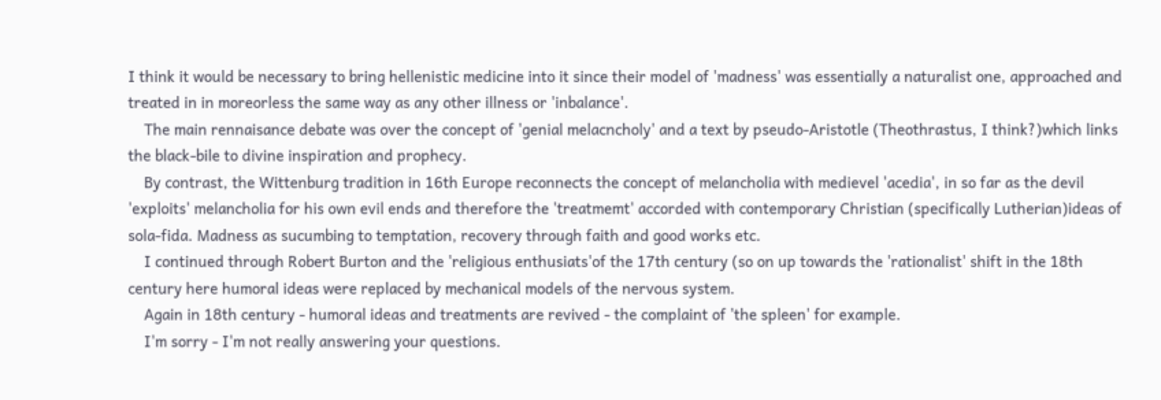I think it would be necessary to bring hellenistic medicine into it since their model of 'madness' was essentially a naturalist one, approached and treated in in moreorless the same way as any other illness or 'inbalance'.
    The main rennaisance debate was over the concept of 'genial melacncholy' and a text by pseudo-Aristotle (Theothrastus, I think?)which links the black-bile to divine inspiration and prophecy.
    By contrast, the Wittenburg tradition in 16th Europe reconnects the concept of melancholia with medievel 'acedia', in so far as the devil 'exploits' melancholia for his own evil ends and therefore the 'treatmemt' accorded with contemporary Christian (specifically Lutherian)ideas of sola-fida. Madness as sucumbing to temptation, recovery through faith and good works etc.
    I continued through Robert Burton and the 'religious enthusiats'of the 17th century (so on up towards the 'rationalist' shift in the 18th century here humoral ideas were replaced by mechanical models of the nervous system.
    Again in 18th century - humoral ideas and treatments are revived - the complaint of 'the spleen' for example.
    I'm sorry - I'm not really answering your questions.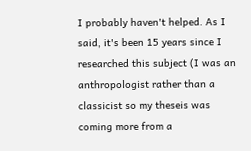I probably haven't helped. As I said, it's been 15 years since I researched this subject (I was an anthropologist rather than a classicist so my theseis was coming more from a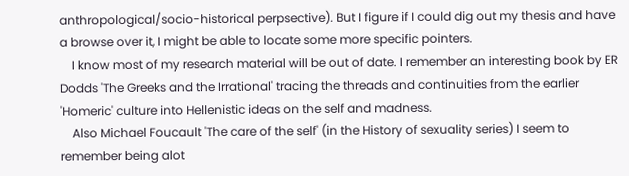anthropological/socio-historical perpsective). But I figure if I could dig out my thesis and have a browse over it, I might be able to locate some more specific pointers.
    I know most of my research material will be out of date. I remember an interesting book by ER Dodds 'The Greeks and the Irrational' tracing the threads and continuities from the earlier 'Homeric' culture into Hellenistic ideas on the self and madness.
    Also Michael Foucault 'The care of the self' (in the History of sexuality series) I seem to remember being alot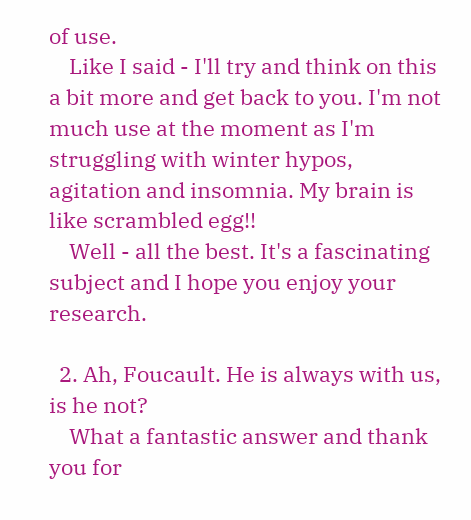of use.
    Like I said - I'll try and think on this a bit more and get back to you. I'm not much use at the moment as I'm struggling with winter hypos, agitation and insomnia. My brain is like scrambled egg!!
    Well - all the best. It's a fascinating subject and I hope you enjoy your research.

  2. Ah, Foucault. He is always with us, is he not?
    What a fantastic answer and thank you for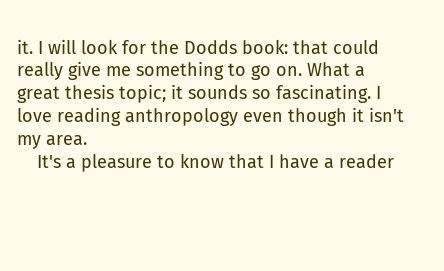it. I will look for the Dodds book: that could really give me something to go on. What a great thesis topic; it sounds so fascinating. I love reading anthropology even though it isn't my area.
    It's a pleasure to know that I have a reader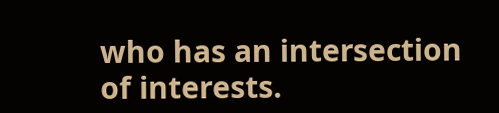who has an intersection of interests.